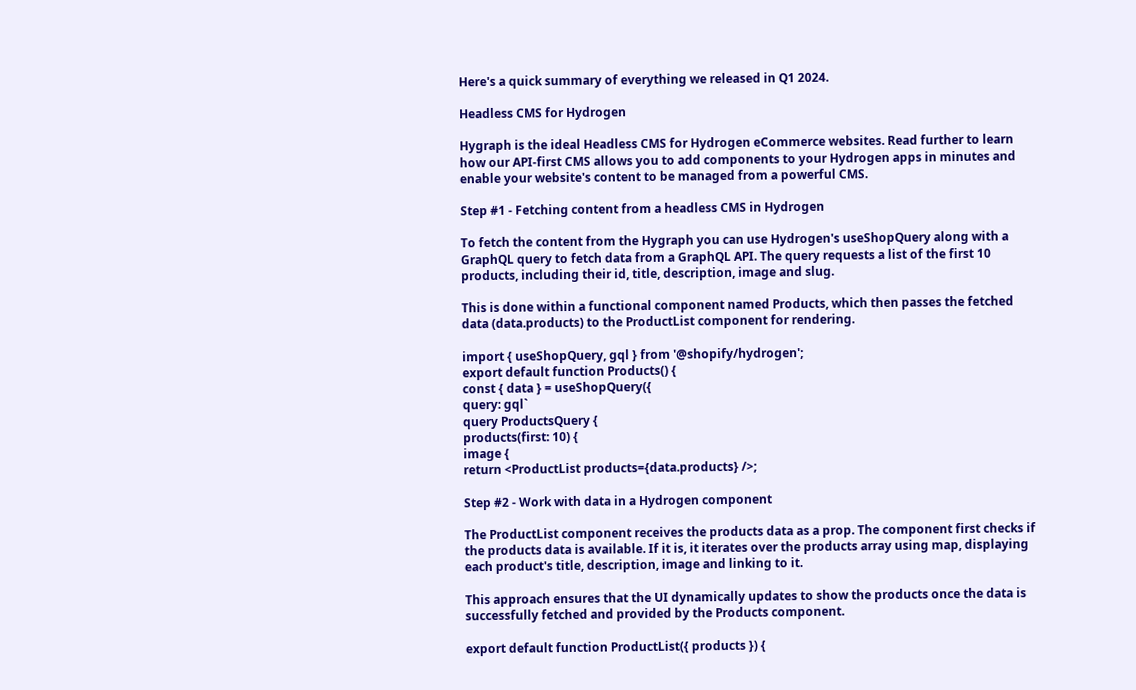Here's a quick summary of everything we released in Q1 2024.

Headless CMS for Hydrogen

Hygraph is the ideal Headless CMS for Hydrogen eCommerce websites. Read further to learn how our API-first CMS allows you to add components to your Hydrogen apps in minutes and enable your website's content to be managed from a powerful CMS.

Step #1 - Fetching content from a headless CMS in Hydrogen

To fetch the content from the Hygraph you can use Hydrogen's useShopQuery along with a GraphQL query to fetch data from a GraphQL API. The query requests a list of the first 10 products, including their id, title, description, image and slug.

This is done within a functional component named Products, which then passes the fetched data (data.products) to the ProductList component for rendering.

import { useShopQuery, gql } from '@shopify/hydrogen';
export default function Products() {
const { data } = useShopQuery({
query: gql`
query ProductsQuery {
products(first: 10) {
image {
return <ProductList products={data.products} />;

Step #2 - Work with data in a Hydrogen component

The ProductList component receives the products data as a prop. The component first checks if the products data is available. If it is, it iterates over the products array using map, displaying each product's title, description, image and linking to it.

This approach ensures that the UI dynamically updates to show the products once the data is successfully fetched and provided by the Products component.

export default function ProductList({ products }) {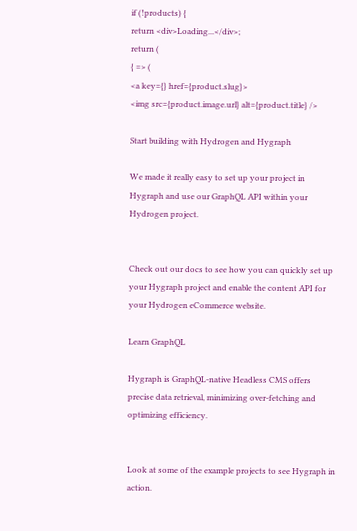if (!products) {
return <div>Loading...</div>;
return (
{ => (
<a key={} href={product.slug}>
<img src={product.image.url} alt={product.title} />

Start building with Hydrogen and Hygraph

We made it really easy to set up your project in Hygraph and use our GraphQL API within your Hydrogen project.


Check out our docs to see how you can quickly set up your Hygraph project and enable the content API for your Hydrogen eCommerce website.

Learn GraphQL

Hygraph is GraphQL-native Headless CMS offers precise data retrieval, minimizing over-fetching and optimizing efficiency.


Look at some of the example projects to see Hygraph in action.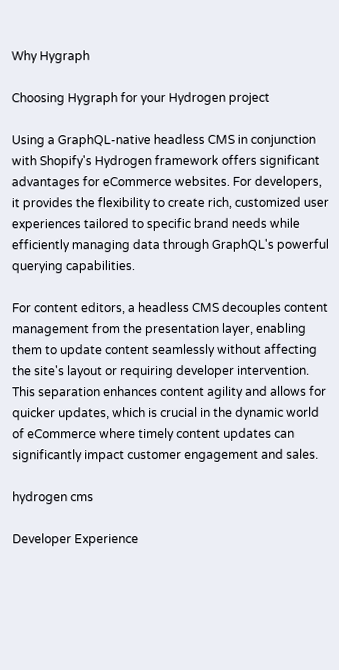Why Hygraph

Choosing Hygraph for your Hydrogen project

Using a GraphQL-native headless CMS in conjunction with Shopify's Hydrogen framework offers significant advantages for eCommerce websites. For developers, it provides the flexibility to create rich, customized user experiences tailored to specific brand needs while efficiently managing data through GraphQL's powerful querying capabilities.

For content editors, a headless CMS decouples content management from the presentation layer, enabling them to update content seamlessly without affecting the site's layout or requiring developer intervention. This separation enhances content agility and allows for quicker updates, which is crucial in the dynamic world of eCommerce where timely content updates can significantly impact customer engagement and sales.

hydrogen cms

Developer Experience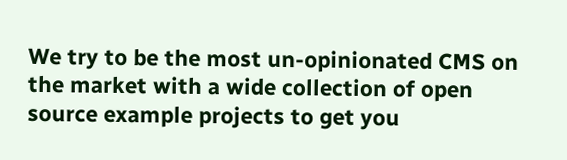We try to be the most un-opinionated CMS on the market with a wide collection of open source example projects to get you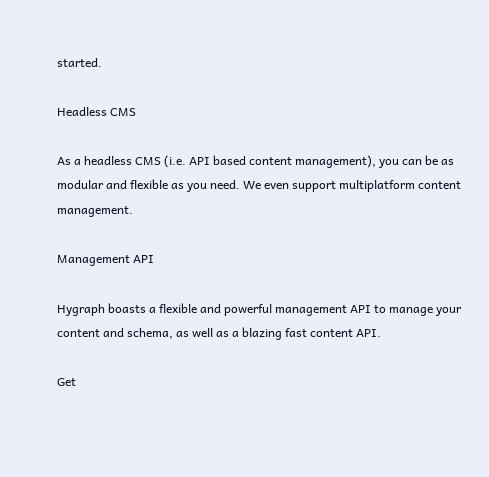started.

Headless CMS

As a headless CMS (i.e. API based content management), you can be as modular and flexible as you need. We even support multiplatform content management.

Management API

Hygraph boasts a flexible and powerful management API to manage your content and schema, as well as a blazing fast content API.

Get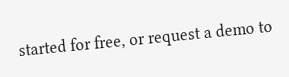started for free, or request a demo to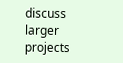discuss larger projects